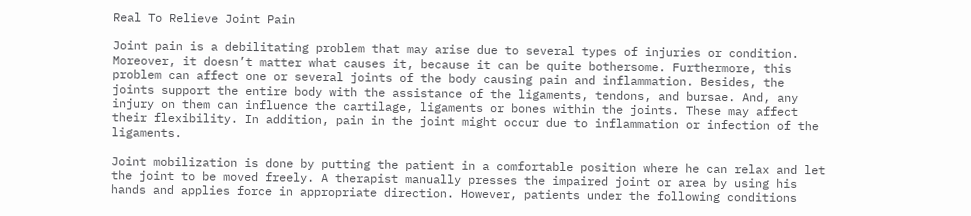Real To Relieve Joint Pain

Joint pain is a debilitating problem that may arise due to several types of injuries or condition. Moreover, it doesn’t matter what causes it, because it can be quite bothersome. Furthermore, this problem can affect one or several joints of the body causing pain and inflammation. Besides, the joints support the entire body with the assistance of the ligaments, tendons, and bursae. And, any injury on them can influence the cartilage, ligaments or bones within the joints. These may affect their flexibility. In addition, pain in the joint might occur due to inflammation or infection of the ligaments.

Joint mobilization is done by putting the patient in a comfortable position where he can relax and let the joint to be moved freely. A therapist manually presses the impaired joint or area by using his hands and applies force in appropriate direction. However, patients under the following conditions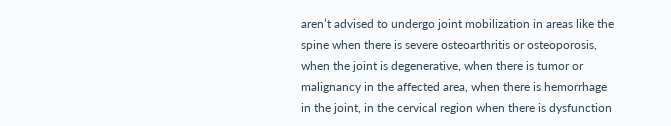aren’t advised to undergo joint mobilization in areas like the spine when there is severe osteoarthritis or osteoporosis, when the joint is degenerative, when there is tumor or malignancy in the affected area, when there is hemorrhage in the joint, in the cervical region when there is dysfunction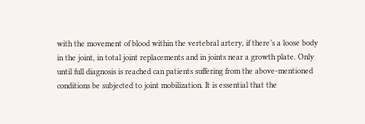with the movement of blood within the vertebral artery, if there’s a loose body in the joint, in total joint replacements and in joints near a growth plate. Only until full diagnosis is reached can patients suffering from the above-mentioned conditions be subjected to joint mobilization. It is essential that the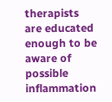therapists are educated enough to be aware of possible inflammation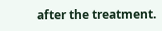after the treatment.